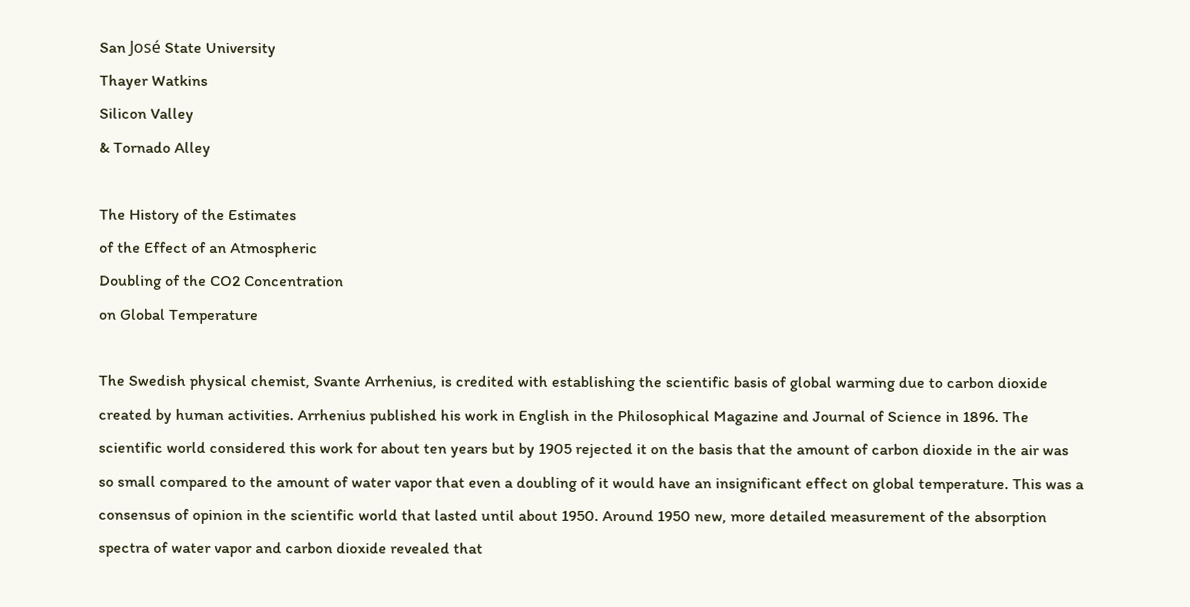San José State University
Thayer Watkins
Silicon Valley
& Tornado Alley

The History of the Estimates
of the Effect of an Atmospheric
Doubling of the CO2 Concentration
on Global Temperature

The Swedish physical chemist, Svante Arrhenius, is credited with establishing the scientific basis of global warming due to carbon dioxide created by human activities. Arrhenius published his work in English in the Philosophical Magazine and Journal of Science in 1896. The scientific world considered this work for about ten years but by 1905 rejected it on the basis that the amount of carbon dioxide in the air was so small compared to the amount of water vapor that even a doubling of it would have an insignificant effect on global temperature. This was a consensus of opinion in the scientific world that lasted until about 1950. Around 1950 new, more detailed measurement of the absorption spectra of water vapor and carbon dioxide revealed that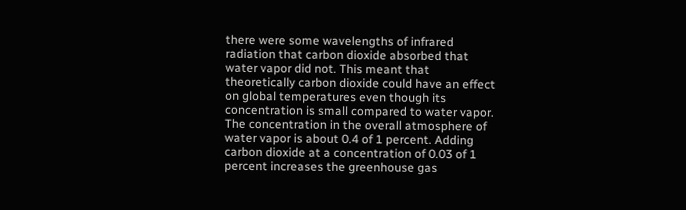there were some wavelengths of infrared radiation that carbon dioxide absorbed that water vapor did not. This meant that theoretically carbon dioxide could have an effect on global temperatures even though its concentration is small compared to water vapor. The concentration in the overall atmosphere of water vapor is about 0.4 of 1 percent. Adding carbon dioxide at a concentration of 0.03 of 1 percent increases the greenhouse gas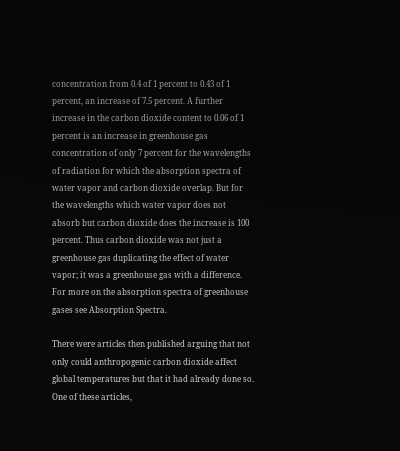concentration from 0.4 of 1 percent to 0.43 of 1 percent, an increase of 7.5 percent. A further increase in the carbon dioxide content to 0.06 of 1 percent is an increase in greenhouse gas concentration of only 7 percent for the wavelengths of radiation for which the absorption spectra of water vapor and carbon dioxide overlap. But for the wavelengths which water vapor does not absorb but carbon dioxide does the increase is 100 percent. Thus carbon dioxide was not just a greenhouse gas duplicating the effect of water vapor; it was a greenhouse gas with a difference. For more on the absorption spectra of greenhouse gases see Absorption Spectra.

There were articles then published arguing that not only could anthropogenic carbon dioxide affect global temperatures but that it had already done so. One of these articles,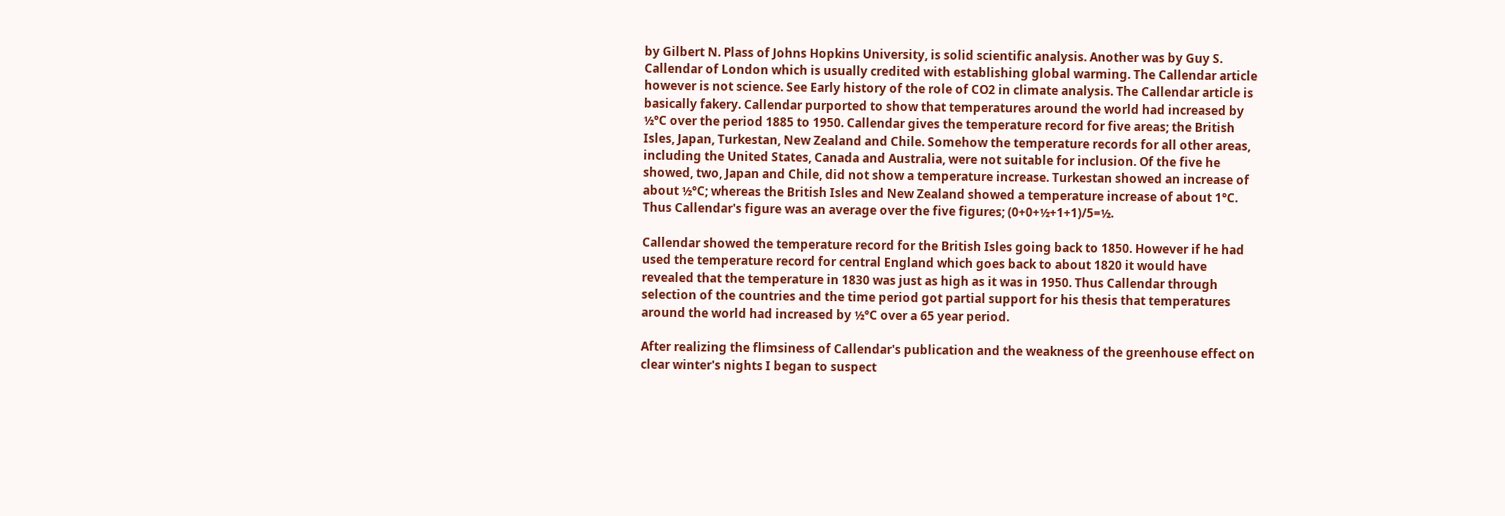by Gilbert N. Plass of Johns Hopkins University, is solid scientific analysis. Another was by Guy S. Callendar of London which is usually credited with establishing global warming. The Callendar article however is not science. See Early history of the role of CO2 in climate analysis. The Callendar article is basically fakery. Callendar purported to show that temperatures around the world had increased by ½°C over the period 1885 to 1950. Callendar gives the temperature record for five areas; the British Isles, Japan, Turkestan, New Zealand and Chile. Somehow the temperature records for all other areas, including the United States, Canada and Australia, were not suitable for inclusion. Of the five he showed, two, Japan and Chile, did not show a temperature increase. Turkestan showed an increase of about ½°C; whereas the British Isles and New Zealand showed a temperature increase of about 1°C. Thus Callendar's figure was an average over the five figures; (0+0+½+1+1)/5=½.

Callendar showed the temperature record for the British Isles going back to 1850. However if he had used the temperature record for central England which goes back to about 1820 it would have revealed that the temperature in 1830 was just as high as it was in 1950. Thus Callendar through selection of the countries and the time period got partial support for his thesis that temperatures around the world had increased by ½°C over a 65 year period.

After realizing the flimsiness of Callendar's publication and the weakness of the greenhouse effect on clear winter's nights I began to suspect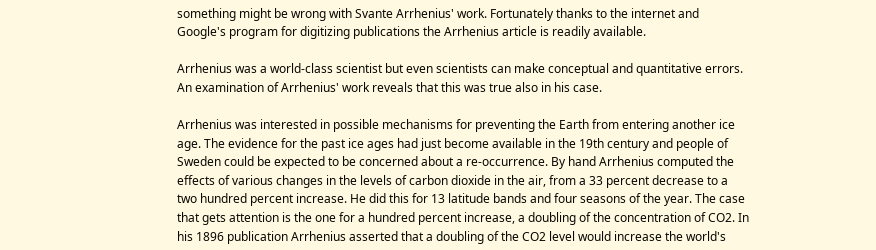something might be wrong with Svante Arrhenius' work. Fortunately thanks to the internet and Google's program for digitizing publications the Arrhenius article is readily available.

Arrhenius was a world-class scientist but even scientists can make conceptual and quantitative errors. An examination of Arrhenius' work reveals that this was true also in his case.

Arrhenius was interested in possible mechanisms for preventing the Earth from entering another ice age. The evidence for the past ice ages had just become available in the 19th century and people of Sweden could be expected to be concerned about a re-occurrence. By hand Arrhenius computed the effects of various changes in the levels of carbon dioxide in the air, from a 33 percent decrease to a two hundred percent increase. He did this for 13 latitude bands and four seasons of the year. The case that gets attention is the one for a hundred percent increase, a doubling of the concentration of CO2. In his 1896 publication Arrhenius asserted that a doubling of the CO2 level would increase the world's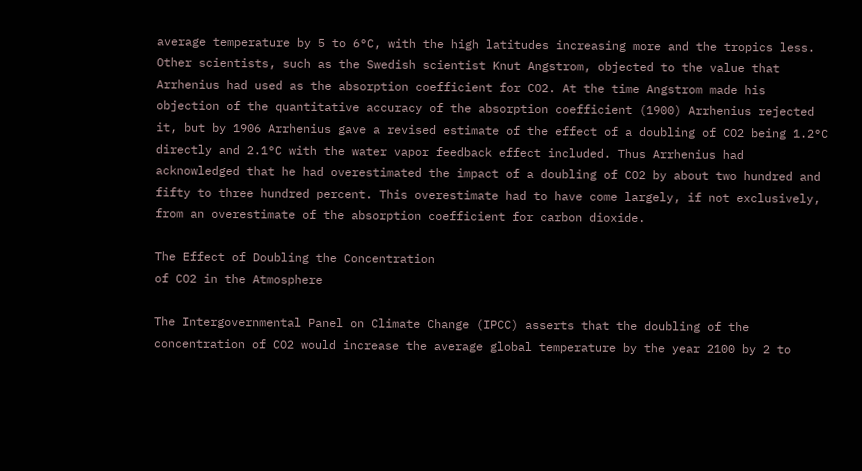average temperature by 5 to 6°C, with the high latitudes increasing more and the tropics less. Other scientists, such as the Swedish scientist Knut Angstrom, objected to the value that Arrhenius had used as the absorption coefficient for CO2. At the time Angstrom made his objection of the quantitative accuracy of the absorption coefficient (1900) Arrhenius rejected it, but by 1906 Arrhenius gave a revised estimate of the effect of a doubling of CO2 being 1.2°C directly and 2.1°C with the water vapor feedback effect included. Thus Arrhenius had acknowledged that he had overestimated the impact of a doubling of CO2 by about two hundred and fifty to three hundred percent. This overestimate had to have come largely, if not exclusively, from an overestimate of the absorption coefficient for carbon dioxide.

The Effect of Doubling the Concentration
of CO2 in the Atmosphere

The Intergovernmental Panel on Climate Change (IPCC) asserts that the doubling of the concentration of CO2 would increase the average global temperature by the year 2100 by 2 to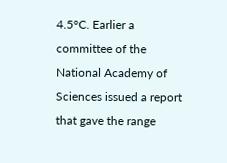4.5°C. Earlier a committee of the National Academy of Sciences issued a report that gave the range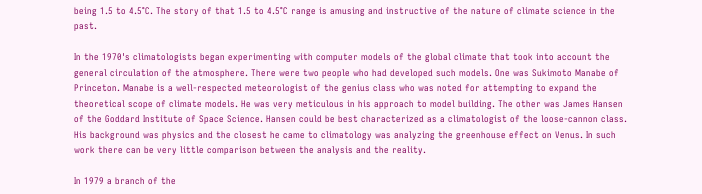being 1.5 to 4.5°C. The story of that 1.5 to 4.5°C range is amusing and instructive of the nature of climate science in the past.

In the 1970's climatologists began experimenting with computer models of the global climate that took into account the general circulation of the atmosphere. There were two people who had developed such models. One was Sukimoto Manabe of Princeton. Manabe is a well-respected meteorologist of the genius class who was noted for attempting to expand the theoretical scope of climate models. He was very meticulous in his approach to model building. The other was James Hansen of the Goddard Institute of Space Science. Hansen could be best characterized as a climatologist of the loose-cannon class. His background was physics and the closest he came to climatology was analyzing the greenhouse effect on Venus. In such work there can be very little comparison between the analysis and the reality.

In 1979 a branch of the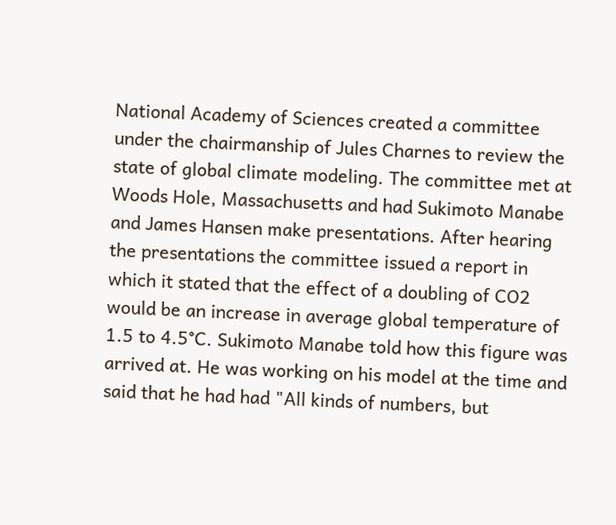National Academy of Sciences created a committee under the chairmanship of Jules Charnes to review the state of global climate modeling. The committee met at Woods Hole, Massachusetts and had Sukimoto Manabe and James Hansen make presentations. After hearing the presentations the committee issued a report in which it stated that the effect of a doubling of CO2 would be an increase in average global temperature of 1.5 to 4.5°C. Sukimoto Manabe told how this figure was arrived at. He was working on his model at the time and said that he had had "All kinds of numbers, but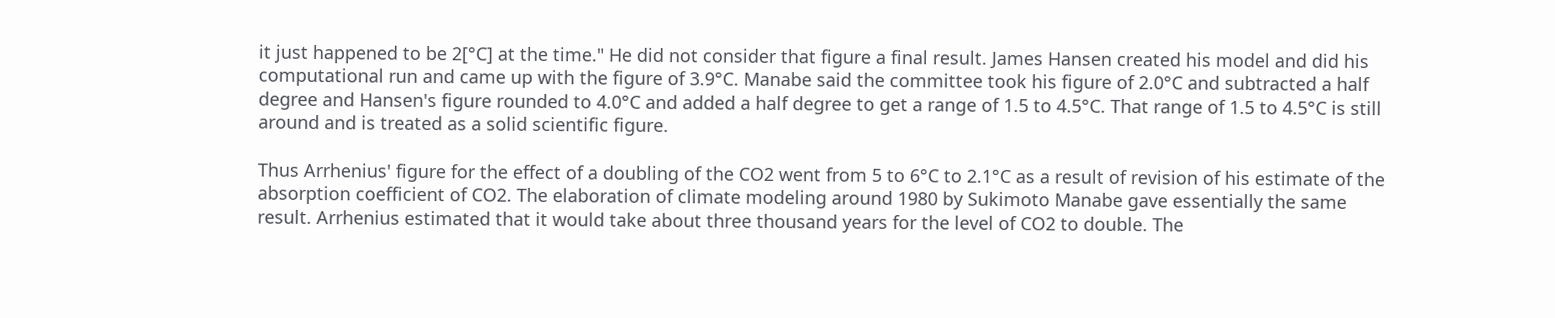it just happened to be 2[°C] at the time." He did not consider that figure a final result. James Hansen created his model and did his computational run and came up with the figure of 3.9°C. Manabe said the committee took his figure of 2.0°C and subtracted a half degree and Hansen's figure rounded to 4.0°C and added a half degree to get a range of 1.5 to 4.5°C. That range of 1.5 to 4.5°C is still around and is treated as a solid scientific figure.

Thus Arrhenius' figure for the effect of a doubling of the CO2 went from 5 to 6°C to 2.1°C as a result of revision of his estimate of the absorption coefficient of CO2. The elaboration of climate modeling around 1980 by Sukimoto Manabe gave essentially the same result. Arrhenius estimated that it would take about three thousand years for the level of CO2 to double. The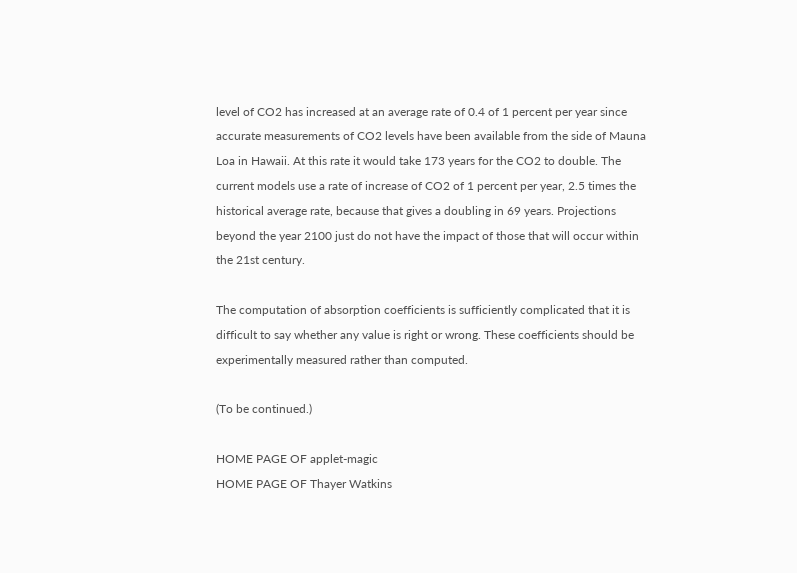level of CO2 has increased at an average rate of 0.4 of 1 percent per year since accurate measurements of CO2 levels have been available from the side of Mauna Loa in Hawaii. At this rate it would take 173 years for the CO2 to double. The current models use a rate of increase of CO2 of 1 percent per year, 2.5 times the historical average rate, because that gives a doubling in 69 years. Projections beyond the year 2100 just do not have the impact of those that will occur within the 21st century.

The computation of absorption coefficients is sufficiently complicated that it is difficult to say whether any value is right or wrong. These coefficients should be experimentally measured rather than computed.

(To be continued.)

HOME PAGE OF applet-magic
HOME PAGE OF Thayer Watkins